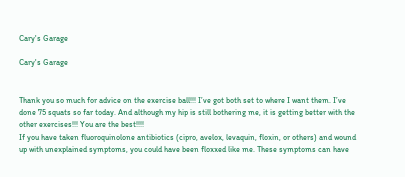Cary's Garage

Cary's Garage


Thank you so much for advice on the exercise ball!!! I’ve got both set to where I want them. I’ve done 75 squats so far today. And although my hip is still bothering me, it is getting better with the other exercises!!! You are the best!!!!
If you have taken fluoroquinolone antibiotics (cipro, avelox, levaquin, floxin, or others) and wound up with unexplained symptoms, you could have been floxxed like me. These symptoms can have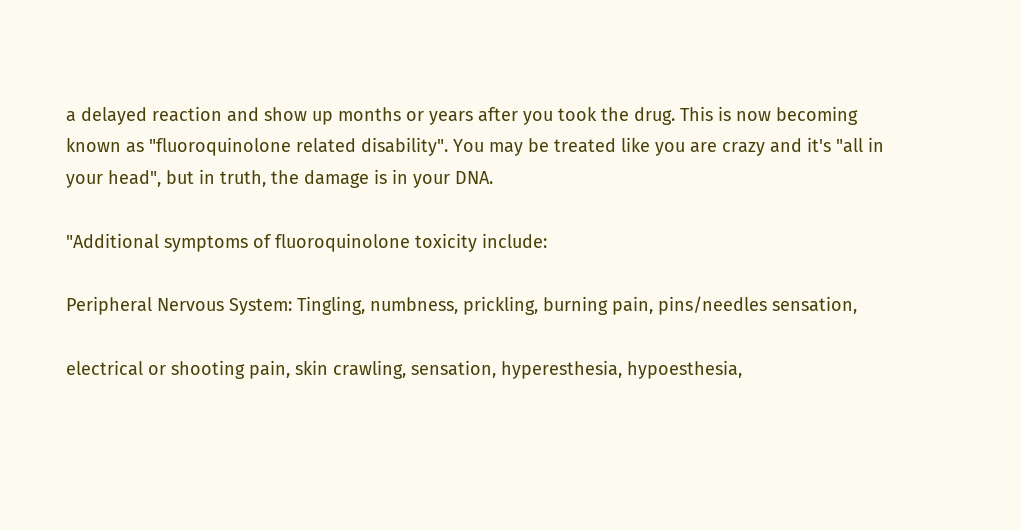a delayed reaction and show up months or years after you took the drug. This is now becoming known as "fluoroquinolone related disability". You may be treated like you are crazy and it's "all in your head", but in truth, the damage is in your DNA.

"Additional symptoms of fluoroquinolone toxicity include:

Peripheral Nervous System: Tingling, numbness, prickling, burning pain, pins/needles sensation,

electrical or shooting pain, skin crawling, sensation, hyperesthesia, hypoesthesia,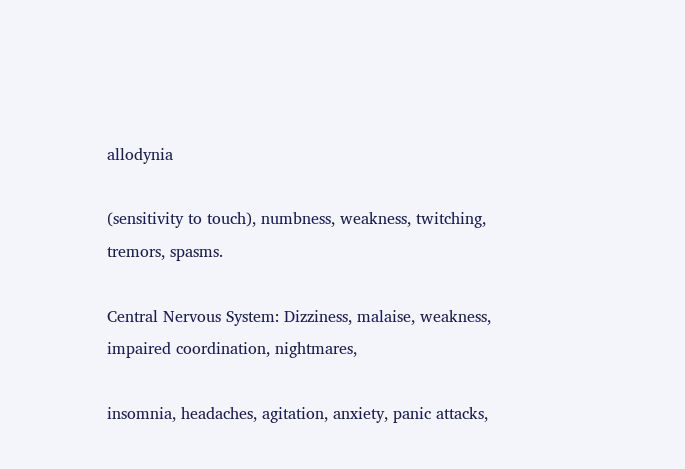allodynia

(sensitivity to touch), numbness, weakness, twitching, tremors, spasms.

Central Nervous System: Dizziness, malaise, weakness, impaired coordination, nightmares,

insomnia, headaches, agitation, anxiety, panic attacks,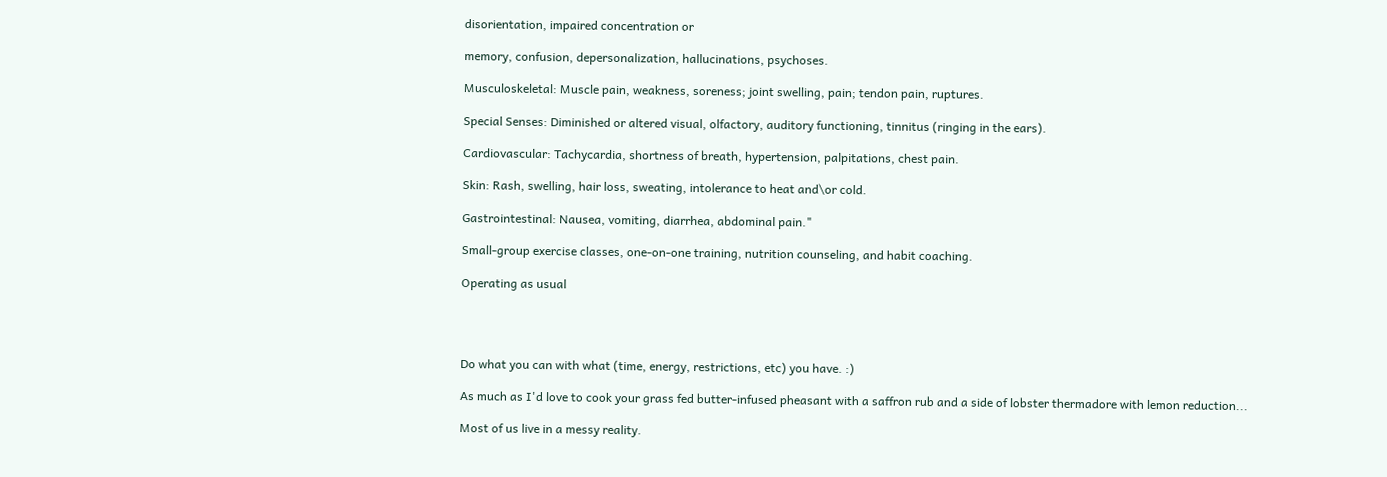disorientation, impaired concentration or

memory, confusion, depersonalization, hallucinations, psychoses.

Musculoskeletal: Muscle pain, weakness, soreness; joint swelling, pain; tendon pain, ruptures.

Special Senses: Diminished or altered visual, olfactory, auditory functioning, tinnitus (ringing in the ears).

Cardiovascular: Tachycardia, shortness of breath, hypertension, palpitations, chest pain.

Skin: Rash, swelling, hair loss, sweating, intolerance to heat and\or cold.

Gastrointestinal: Nausea, vomiting, diarrhea, abdominal pain."

Small-group exercise classes, one-on-one training, nutrition counseling, and habit coaching.

Operating as usual




Do what you can with what (time, energy, restrictions, etc) you have. :)

As much as I'd love to cook your grass fed butter-infused pheasant with a saffron rub and a side of lobster thermadore with lemon reduction...

Most of us live in a messy reality.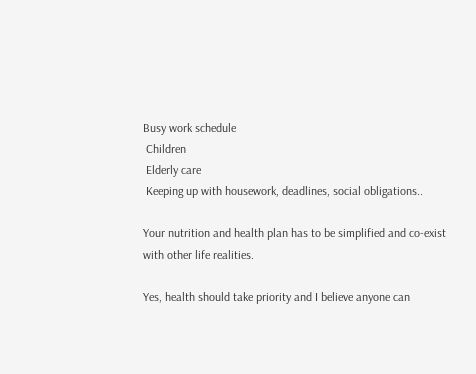Busy work schedule
 Children
 Elderly care
 Keeping up with housework, deadlines, social obligations..

Your nutrition and health plan has to be simplified and co-exist with other life realities.

Yes, health should take priority and I believe anyone can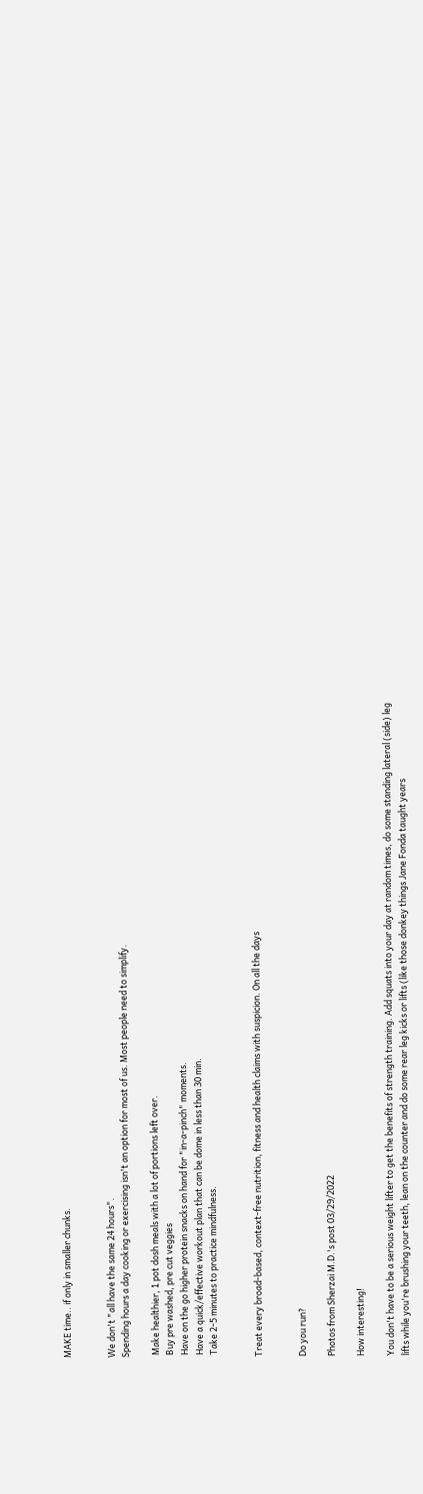MAKE time.. if only in smaller chunks.


We don't "all have the same 24 hours".
Spending hours a day cooking or exercising isn't an option for most of us. Most people need to simplify.

 Make healthier, 1 pot dosh meals with a lot of portions left over.
 Buy pre washed, pre cut veggies
 Have on the go higher protein snacks on hand for "in-a-pinch" moments.
 Have a quick/effective workout plan that can be dome in less than 30 min.
 Take 2-5 minutes to practice mindfulness.


Treat every broad-based, context-free nutrition, fitness and health claims with suspicion. On all the days


Do you run?

Photos from Sherzai M.D.'s post 03/29/2022

How interesting!

You don't have to be a serious weight lifter to get the benefits of strength training. Add squats into your day at random times, do some standing lateral (side) leg lifts while you're brushing your teeth, lean on the counter and do some rear leg kicks or lifts (like those donkey things Jane Fonda taught years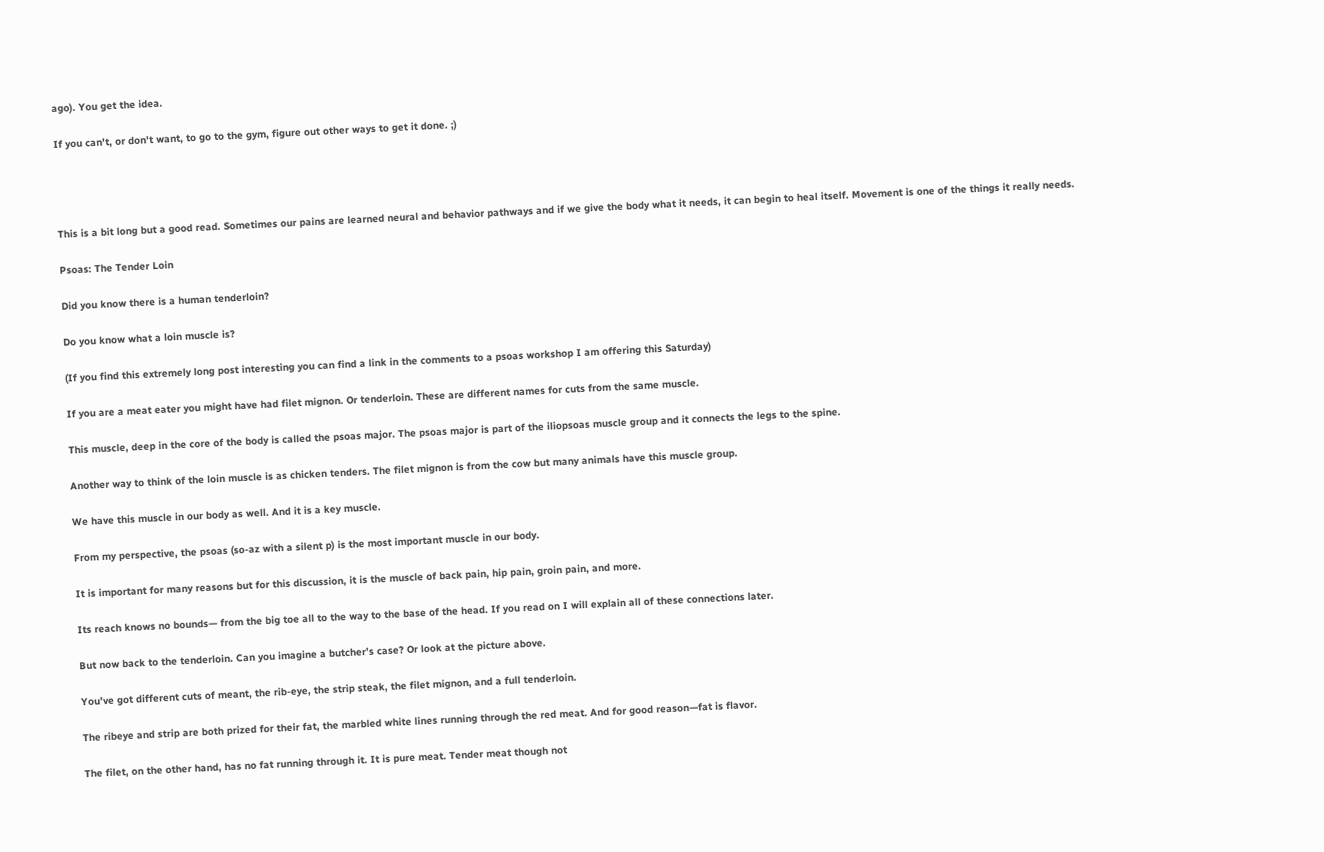ago). You get the idea.

If you can't, or don't want, to go to the gym, figure out other ways to get it done. ;)




This is a bit long but a good read. Sometimes our pains are learned neural and behavior pathways and if we give the body what it needs, it can begin to heal itself. Movement is one of the things it really needs.

Psoas: The Tender Loin

Did you know there is a human tenderloin?

Do you know what a loin muscle is?

(If you find this extremely long post interesting you can find a link in the comments to a psoas workshop I am offering this Saturday)

If you are a meat eater you might have had filet mignon. Or tenderloin. These are different names for cuts from the same muscle.

This muscle, deep in the core of the body is called the psoas major. The psoas major is part of the iliopsoas muscle group and it connects the legs to the spine.

Another way to think of the loin muscle is as chicken tenders. The filet mignon is from the cow but many animals have this muscle group.

We have this muscle in our body as well. And it is a key muscle.

From my perspective, the psoas (so-az with a silent p) is the most important muscle in our body.

It is important for many reasons but for this discussion, it is the muscle of back pain, hip pain, groin pain, and more.

Its reach knows no bounds— from the big toe all to the way to the base of the head. If you read on I will explain all of these connections later.

But now back to the tenderloin. Can you imagine a butcher’s case? Or look at the picture above.

You’ve got different cuts of meant, the rib-eye, the strip steak, the filet mignon, and a full tenderloin.

The ribeye and strip are both prized for their fat, the marbled white lines running through the red meat. And for good reason—fat is flavor.

The filet, on the other hand, has no fat running through it. It is pure meat. Tender meat though not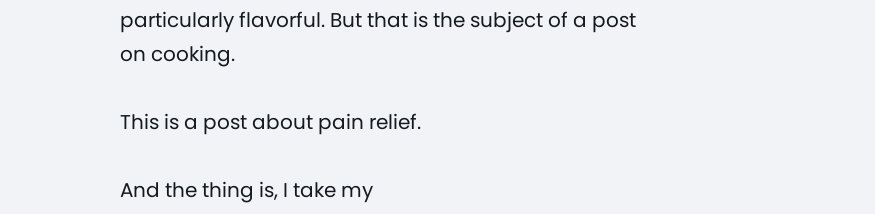particularly flavorful. But that is the subject of a post on cooking.

This is a post about pain relief.

And the thing is, I take my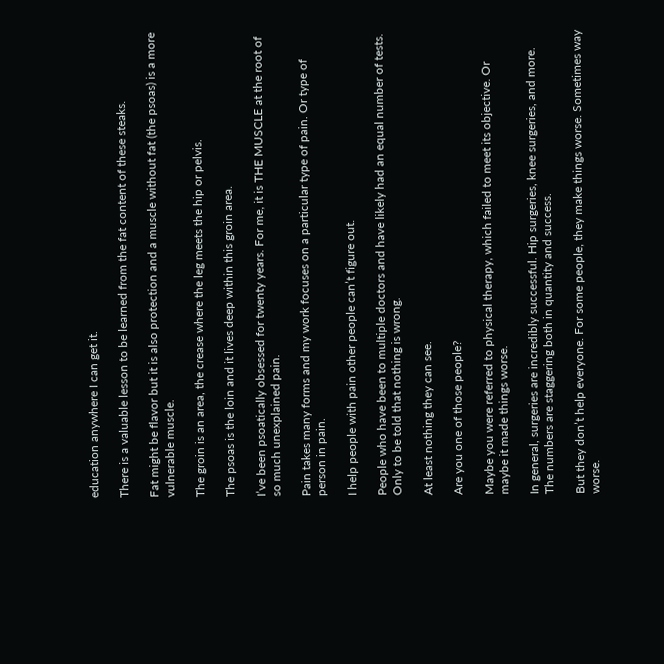education anywhere I can get it.

There is a valuable lesson to be learned from the fat content of these steaks.

Fat might be flavor but it is also protection and a muscle without fat (the psoas) is a more vulnerable muscle.

The groin is an area, the crease where the leg meets the hip or pelvis.

The psoas is the loin and it lives deep within this groin area.

I’ve been psoatically obsessed for twenty years. For me, it is THE MUSCLE at the root of so much unexplained pain.

Pain takes many forms and my work focuses on a particular type of pain. Or type of person in pain.

I help people with pain other people can’t figure out.

People who have been to multiple doctors and have likely had an equal number of tests. Only to be told that nothing is wrong.

At least nothing they can see.

Are you one of those people?

Maybe you were referred to physical therapy, which failed to meet its objective. Or maybe it made things worse.

In general, surgeries are incredibly successful. Hip surgeries, knee surgeries, and more. The numbers are staggering both in quantity and success.

But they don’t help everyone. For some people, they make things worse. Sometimes way worse.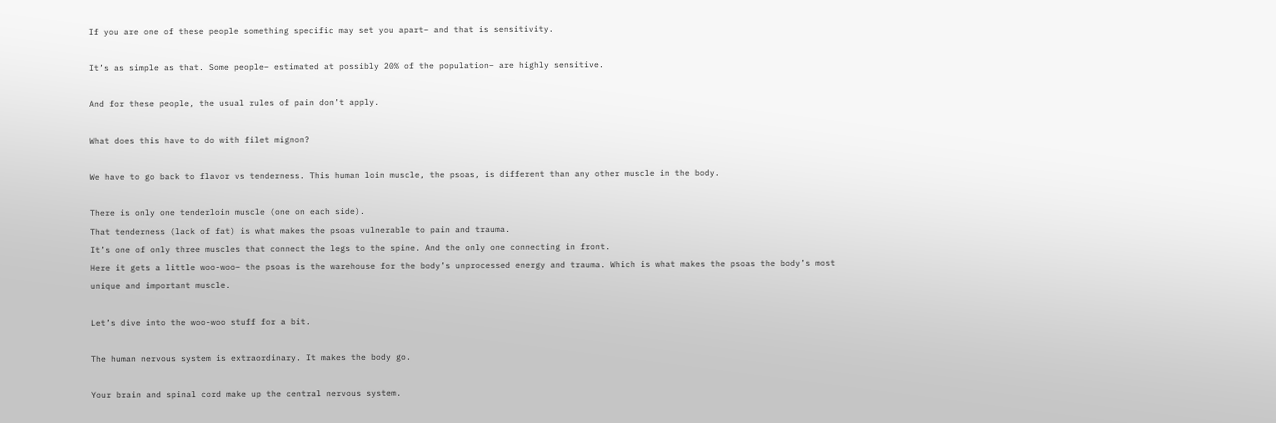If you are one of these people something specific may set you apart– and that is sensitivity.

It’s as simple as that. Some people– estimated at possibly 20% of the population– are highly sensitive.

And for these people, the usual rules of pain don’t apply.

What does this have to do with filet mignon?

We have to go back to flavor vs tenderness. This human loin muscle, the psoas, is different than any other muscle in the body.

There is only one tenderloin muscle (one on each side).
That tenderness (lack of fat) is what makes the psoas vulnerable to pain and trauma.
It’s one of only three muscles that connect the legs to the spine. And the only one connecting in front.
Here it gets a little woo-woo– the psoas is the warehouse for the body’s unprocessed energy and trauma. Which is what makes the psoas the body’s most unique and important muscle.

Let’s dive into the woo-woo stuff for a bit.

The human nervous system is extraordinary. It makes the body go.

Your brain and spinal cord make up the central nervous system.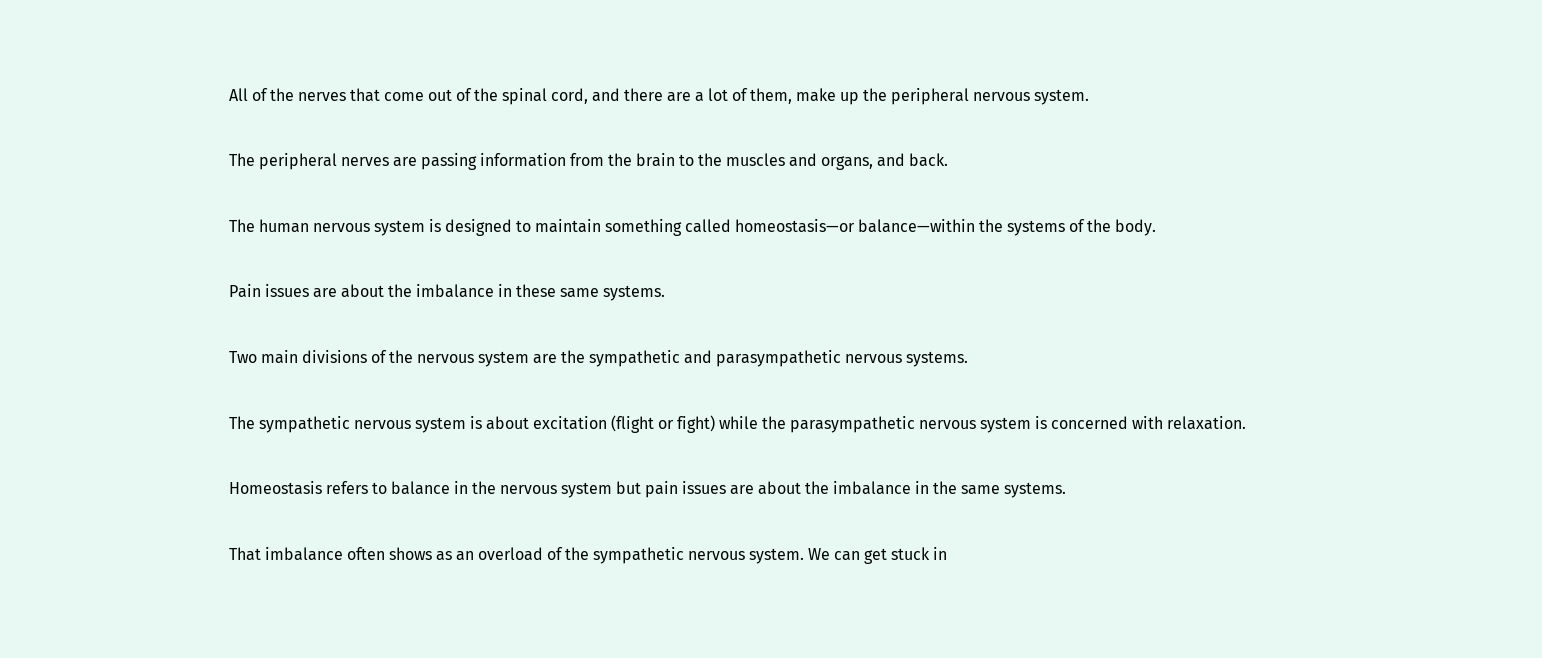All of the nerves that come out of the spinal cord, and there are a lot of them, make up the peripheral nervous system.

The peripheral nerves are passing information from the brain to the muscles and organs, and back.

The human nervous system is designed to maintain something called homeostasis—or balance—within the systems of the body.

Pain issues are about the imbalance in these same systems.

Two main divisions of the nervous system are the sympathetic and parasympathetic nervous systems.

The sympathetic nervous system is about excitation (flight or fight) while the parasympathetic nervous system is concerned with relaxation.

Homeostasis refers to balance in the nervous system but pain issues are about the imbalance in the same systems.

That imbalance often shows as an overload of the sympathetic nervous system. We can get stuck in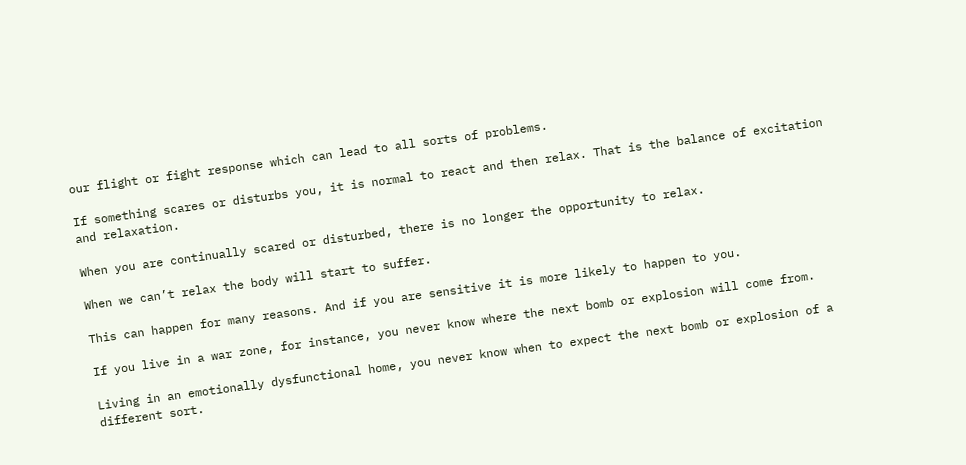our flight or fight response which can lead to all sorts of problems.

If something scares or disturbs you, it is normal to react and then relax. That is the balance of excitation and relaxation.

When you are continually scared or disturbed, there is no longer the opportunity to relax.

When we can’t relax the body will start to suffer.

This can happen for many reasons. And if you are sensitive it is more likely to happen to you.

If you live in a war zone, for instance, you never know where the next bomb or explosion will come from.

Living in an emotionally dysfunctional home, you never know when to expect the next bomb or explosion of a different sort.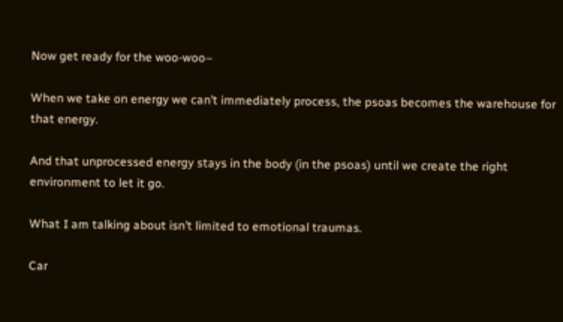Now get ready for the woo-woo–

When we take on energy we can’t immediately process, the psoas becomes the warehouse for that energy.

And that unprocessed energy stays in the body (in the psoas) until we create the right environment to let it go.

What I am talking about isn’t limited to emotional traumas.

Car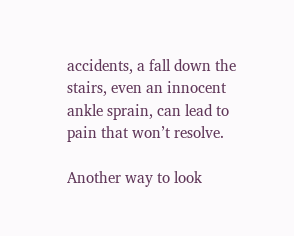accidents, a fall down the stairs, even an innocent ankle sprain, can lead to pain that won’t resolve.

Another way to look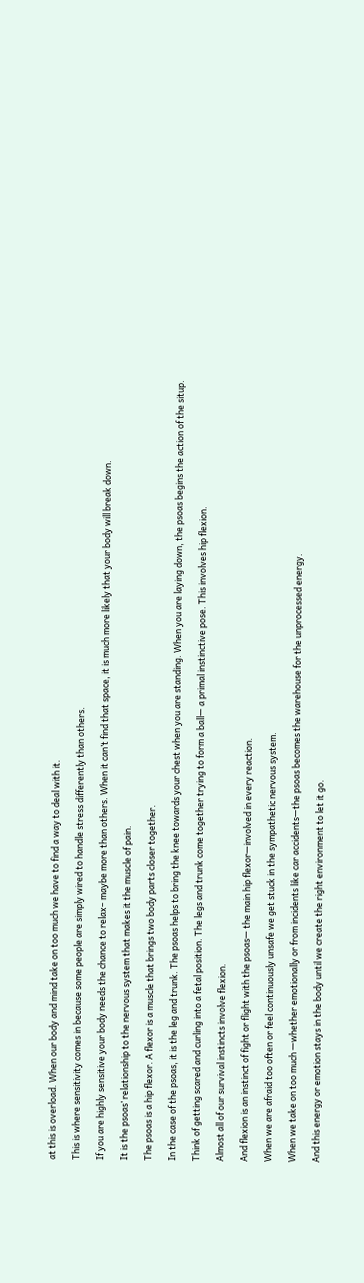at this is overload. When our body and mind take on too much we have to find a way to deal with it.

This is where sensitivity comes in because some people are simply wired to handle stress differently than others.

If you are highly sensitive your body needs the chance to relax– maybe more than others. When it can’t find that space, it is much more likely that your body will break down.

It is the psoas’ relationship to the nervous system that makes it the muscle of pain.

The psoas is a hip flexor. A flexor is a muscle that brings two body parts closer together.

In the case of the psoas, it is the leg and trunk. The psoas helps to bring the knee towards your chest when you are standing. When you are laying down, the psoas begins the action of the situp.

Think of getting scared and curling into a fetal position. The legs and trunk come together trying to form a ball— a primal instinctive pose. This involves hip flexion.

Almost all of our survival instincts involve flexion.

And flexion is an instinct of fight or flight with the psoas— the main hip flexor—involved in every reaction.

When we are afraid too often or feel continuously unsafe we get stuck in the sympathetic nervous system.

When we take on too much —whether emotionally or from incidents like car accidents—the psoas becomes the warehouse for the unprocessed energy.

And this energy or emotion stays in the body until we create the right environment to let it go.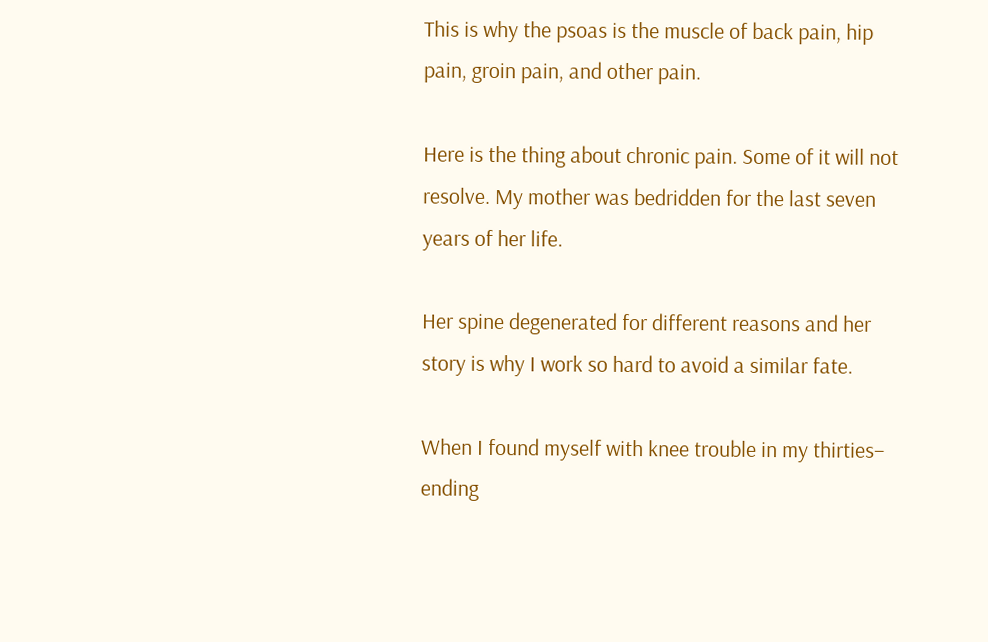This is why the psoas is the muscle of back pain, hip pain, groin pain, and other pain.

Here is the thing about chronic pain. Some of it will not resolve. My mother was bedridden for the last seven years of her life.

Her spine degenerated for different reasons and her story is why I work so hard to avoid a similar fate.

When I found myself with knee trouble in my thirties– ending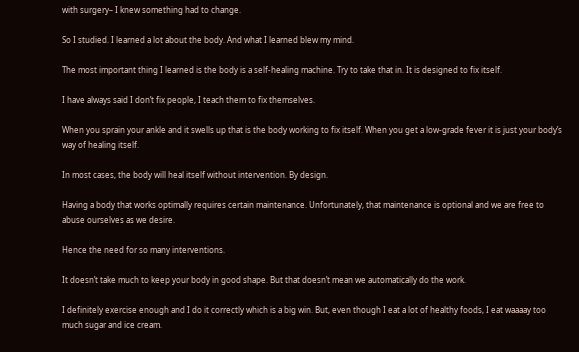with surgery– I knew something had to change.

So I studied. I learned a lot about the body. And what I learned blew my mind.

The most important thing I learned is the body is a self-healing machine. Try to take that in. It is designed to fix itself.

I have always said I don’t fix people, I teach them to fix themselves.

When you sprain your ankle and it swells up that is the body working to fix itself. When you get a low-grade fever it is just your body’s way of healing itself.

In most cases, the body will heal itself without intervention. By design.

Having a body that works optimally requires certain maintenance. Unfortunately, that maintenance is optional and we are free to abuse ourselves as we desire.

Hence the need for so many interventions.

It doesn’t take much to keep your body in good shape. But that doesn’t mean we automatically do the work.

I definitely exercise enough and I do it correctly which is a big win. But, even though I eat a lot of healthy foods, I eat waaaay too much sugar and ice cream.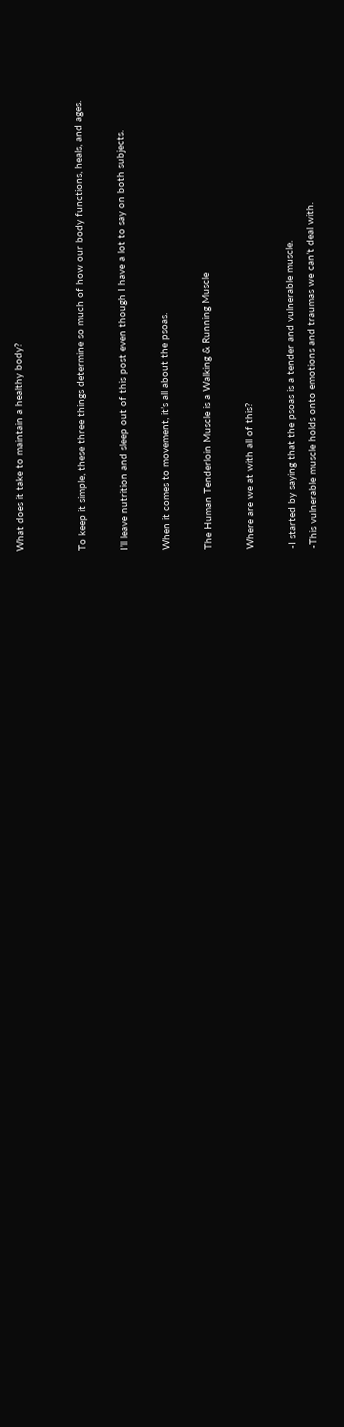What does it take to maintain a healthy body?


To keep it simple, these three things determine so much of how our body functions, heals, and ages.

I’ll leave nutrition and sleep out of this post even though I have a lot to say on both subjects.

When it comes to movement, it’s all about the psoas.

The Human Tenderloin Muscle is a Walking & Running Muscle

Where are we at with all of this?

-I started by saying that the psoas is a tender and vulnerable muscle.
-This vulnerable muscle holds onto emotions and traumas we can’t deal with.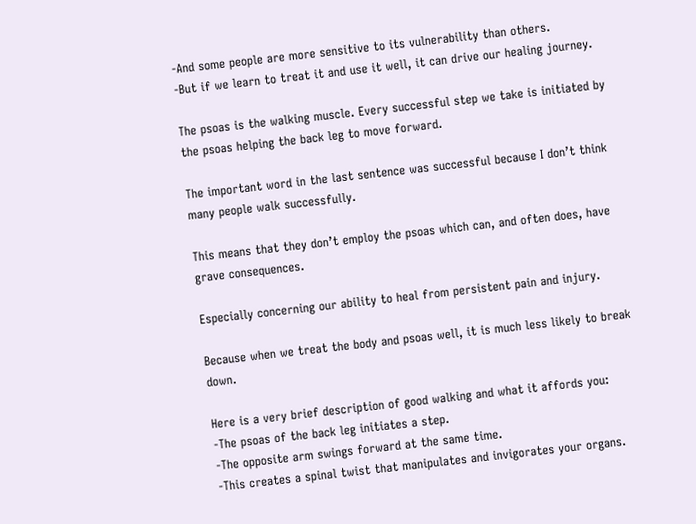-And some people are more sensitive to its vulnerability than others.
-But if we learn to treat it and use it well, it can drive our healing journey.

The psoas is the walking muscle. Every successful step we take is initiated by the psoas helping the back leg to move forward.

The important word in the last sentence was successful because I don’t think many people walk successfully.

This means that they don’t employ the psoas which can, and often does, have grave consequences.

Especially concerning our ability to heal from persistent pain and injury.

Because when we treat the body and psoas well, it is much less likely to break down.

Here is a very brief description of good walking and what it affords you:
-The psoas of the back leg initiates a step.
-The opposite arm swings forward at the same time.
-This creates a spinal twist that manipulates and invigorates your organs.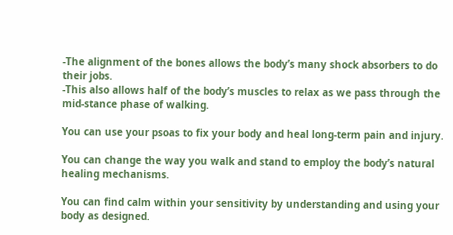-The alignment of the bones allows the body’s many shock absorbers to do their jobs.
-This also allows half of the body’s muscles to relax as we pass through the mid-stance phase of walking.

You can use your psoas to fix your body and heal long-term pain and injury.

You can change the way you walk and stand to employ the body’s natural healing mechanisms.

You can find calm within your sensitivity by understanding and using your body as designed.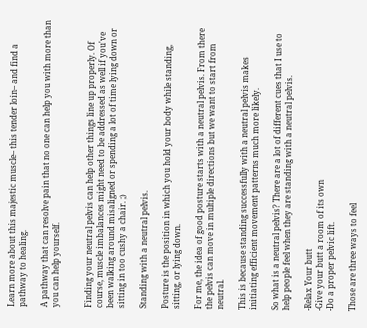Learn more about this majestic muscle– this tender loin– and find a pathway to healing.

A pathway that can resolve pain that no one can help you with more than you can help yourself.


Finding your neutral pelvis can help other things line up properly. Of course, muscle imbalances might need to be addressed as well if you've been walking around misaligned or spending a lot of time lying down or sitting in too cushy a chair. ;)

Standing with a neutral pelvis.

Posture is the position in which you hold your body while standing, sitting, or lying down.

For me, the idea of good posture starts with a neutral pelvis. From there the pelvis can move in multiple directions but we want to start from neutral.

This is because standing successfully with a neutral pelvis makes initiating efficient movement patterns much more likely.

So what is a neutral pelvis? There are a lot of different cues that I use to help people feel when they are standing with a neutral pelvis.

-Relax Your butt
-Give your butt a room of its own
-Do a proper pelvic lift.

Those are three ways to feel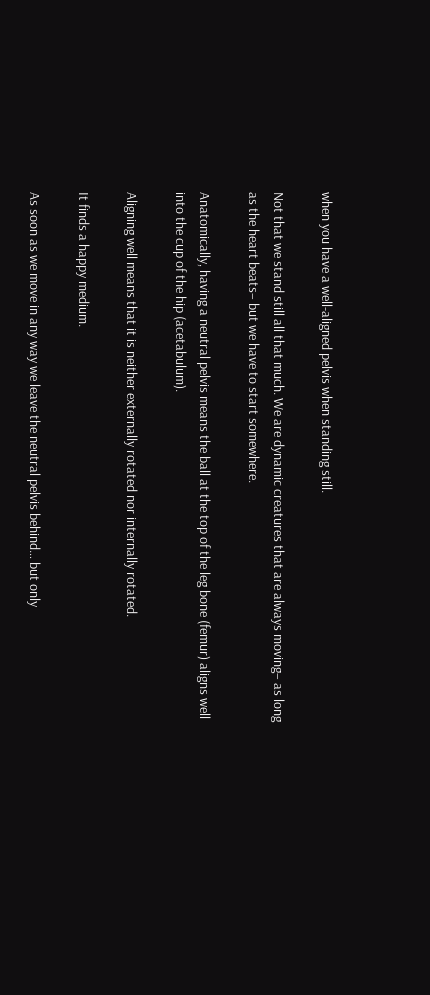when you have a well-aligned pelvis when standing still.

Not that we stand still all that much. We are dynamic creatures that are always moving– as long as the heart beats– but we have to start somewhere.

Anatomically, having a neutral pelvis means the ball at the top of the leg bone (femur) aligns well into the cup of the hip (acetabulum).

Aligning well means that it is neither externally rotated nor internally rotated.

It finds a happy medium.

As soon as we move in any way we leave the neutral pelvis behind… but only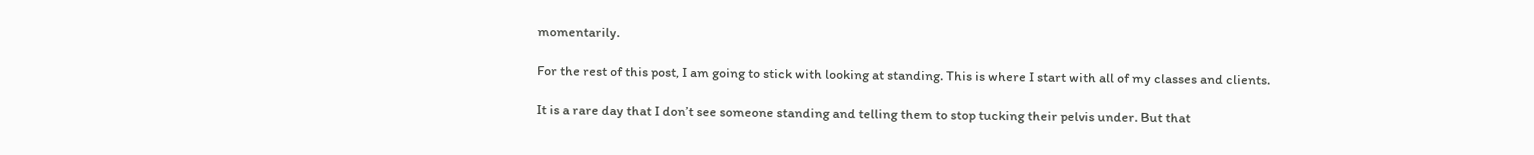momentarily.

For the rest of this post, I am going to stick with looking at standing. This is where I start with all of my classes and clients.

It is a rare day that I don’t see someone standing and telling them to stop tucking their pelvis under. But that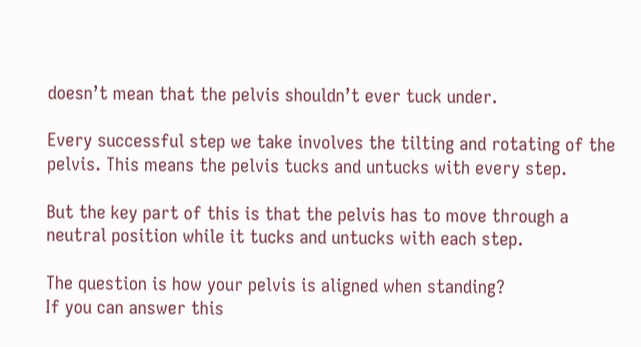doesn’t mean that the pelvis shouldn’t ever tuck under.

Every successful step we take involves the tilting and rotating of the pelvis. This means the pelvis tucks and untucks with every step.

But the key part of this is that the pelvis has to move through a neutral position while it tucks and untucks with each step.

The question is how your pelvis is aligned when standing?
If you can answer this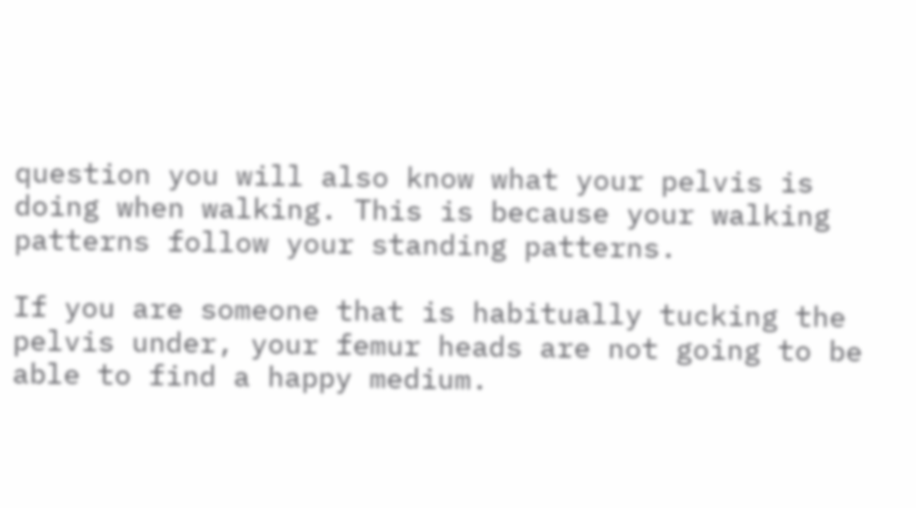question you will also know what your pelvis is doing when walking. This is because your walking patterns follow your standing patterns.

If you are someone that is habitually tucking the pelvis under, your femur heads are not going to be able to find a happy medium.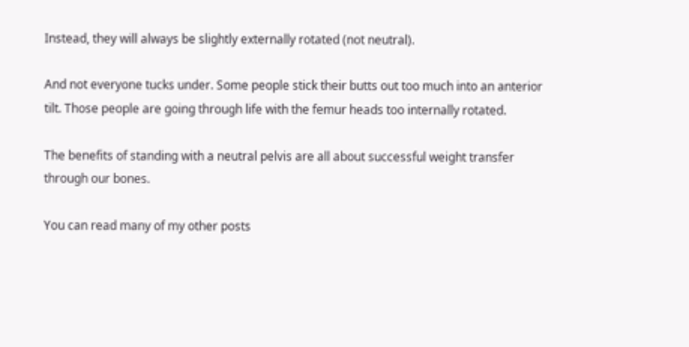Instead, they will always be slightly externally rotated (not neutral).

And not everyone tucks under. Some people stick their butts out too much into an anterior tilt. Those people are going through life with the femur heads too internally rotated.

The benefits of standing with a neutral pelvis are all about successful weight transfer through our bones.

You can read many of my other posts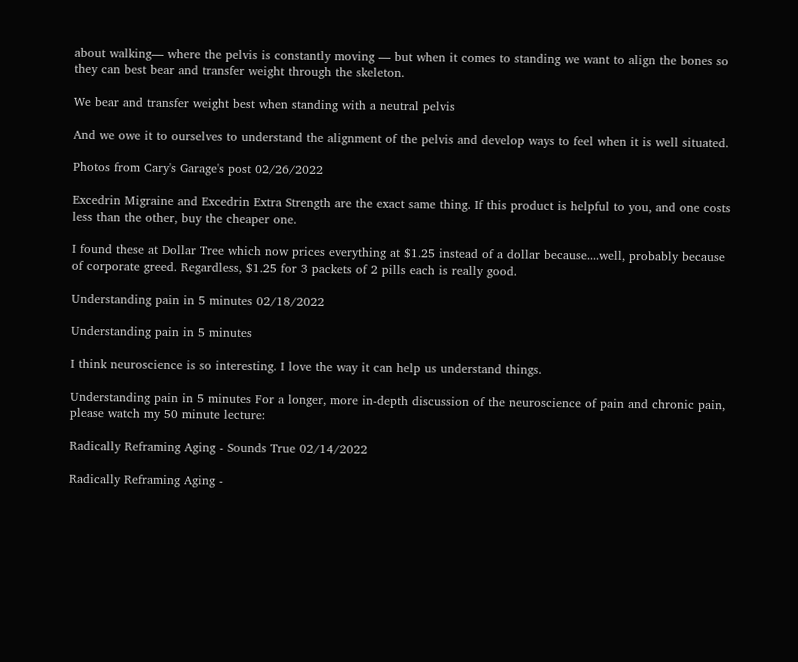about walking— where the pelvis is constantly moving — but when it comes to standing we want to align the bones so they can best bear and transfer weight through the skeleton.

We bear and transfer weight best when standing with a neutral pelvis

And we owe it to ourselves to understand the alignment of the pelvis and develop ways to feel when it is well situated.

Photos from Cary's Garage's post 02/26/2022

Excedrin Migraine and Excedrin Extra Strength are the exact same thing. If this product is helpful to you, and one costs less than the other, buy the cheaper one.

I found these at Dollar Tree which now prices everything at $1.25 instead of a dollar because....well, probably because of corporate greed. Regardless, $1.25 for 3 packets of 2 pills each is really good.

Understanding pain in 5 minutes 02/18/2022

Understanding pain in 5 minutes

I think neuroscience is so interesting. I love the way it can help us understand things.

Understanding pain in 5 minutes For a longer, more in-depth discussion of the neuroscience of pain and chronic pain, please watch my 50 minute lecture:

Radically Reframing Aging - Sounds True 02/14/2022

Radically Reframing Aging -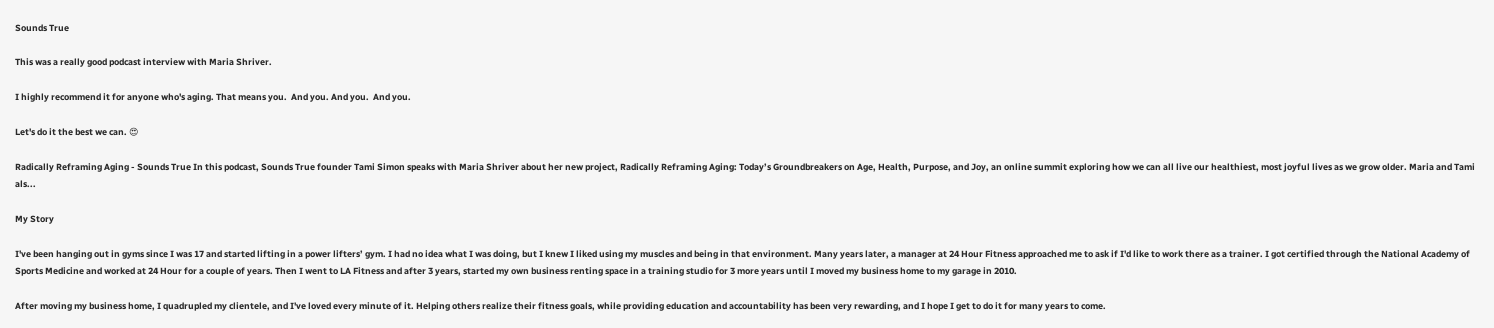Sounds True

This was a really good podcast interview with Maria Shriver.

I highly recommend it for anyone who's aging. That means you.  And you. And you.  And you.

Let's do it the best we can. 😍

Radically Reframing Aging - Sounds True In this podcast, Sounds True founder Tami Simon speaks with Maria Shriver about her new project, Radically Reframing Aging: Today’s Groundbreakers on Age, Health, Purpose, and Joy, an online summit exploring how we can all live our healthiest, most joyful lives as we grow older. Maria and Tami als...

My Story

I've been hanging out in gyms since I was 17 and started lifting in a power lifters’ gym. I had no idea what I was doing, but I knew I liked using my muscles and being in that environment. Many years later, a manager at 24 Hour Fitness approached me to ask if I'd like to work there as a trainer. I got certified through the National Academy of Sports Medicine and worked at 24 Hour for a couple of years. Then I went to LA Fitness and after 3 years, started my own business renting space in a training studio for 3 more years until I moved my business home to my garage in 2010.

After moving my business home, I quadrupled my clientele, and I've loved every minute of it. Helping others realize their fitness goals, while providing education and accountability has been very rewarding, and I hope I get to do it for many years to come.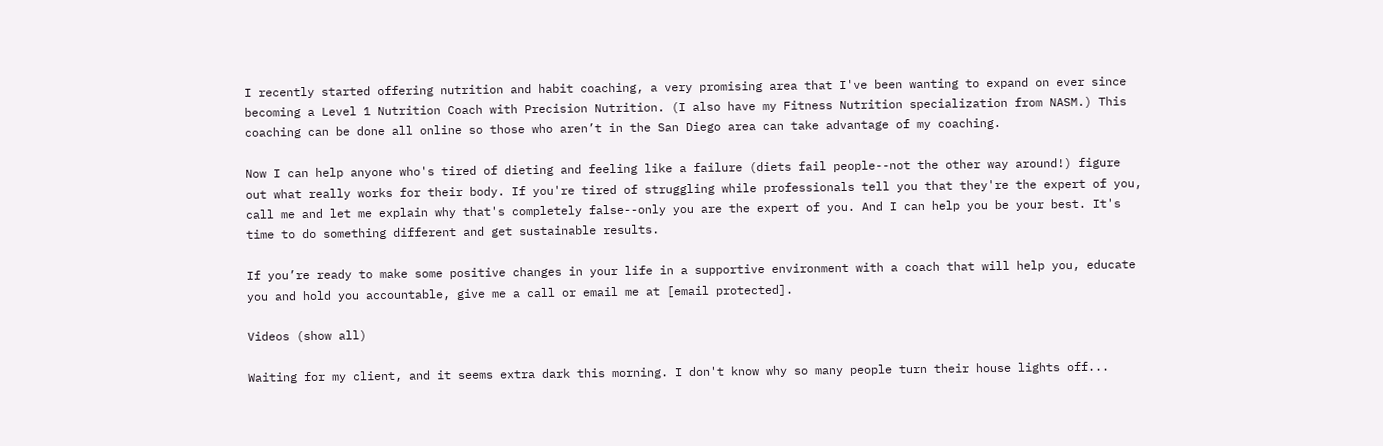I recently started offering nutrition and habit coaching, a very promising area that I've been wanting to expand on ever since becoming a Level 1 Nutrition Coach with Precision Nutrition. (I also have my Fitness Nutrition specialization from NASM.) This coaching can be done all online so those who aren’t in the San Diego area can take advantage of my coaching.

Now I can help anyone who's tired of dieting and feeling like a failure (diets fail people--not the other way around!) figure out what really works for their body. If you're tired of struggling while professionals tell you that they're the expert of you, call me and let me explain why that's completely false--only you are the expert of you. And I can help you be your best. It's time to do something different and get sustainable results.

If you’re ready to make some positive changes in your life in a supportive environment with a coach that will help you, educate you and hold you accountable, give me a call or email me at [email protected].

Videos (show all)

Waiting for my client, and it seems extra dark this morning. I don't know why so many people turn their house lights off...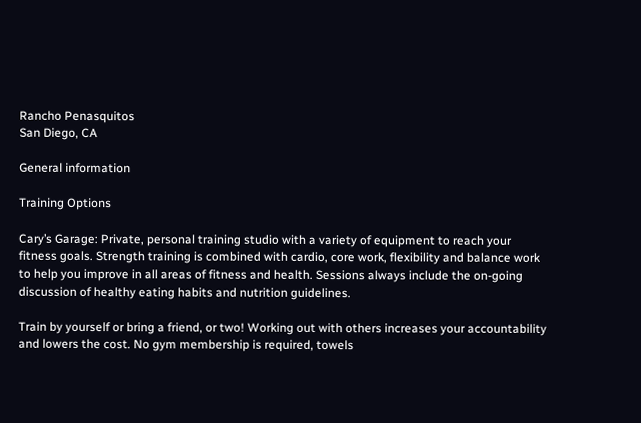Rancho Penasquitos
San Diego, CA

General information

Training Options

Cary’s Garage: Private, personal training studio with a variety of equipment to reach your fitness goals. Strength training is combined with cardio, core work, flexibility and balance work to help you improve in all areas of fitness and health. Sessions always include the on-going discussion of healthy eating habits and nutrition guidelines.

Train by yourself or bring a friend, or two! Working out with others increases your accountability and lowers the cost. No gym membership is required, towels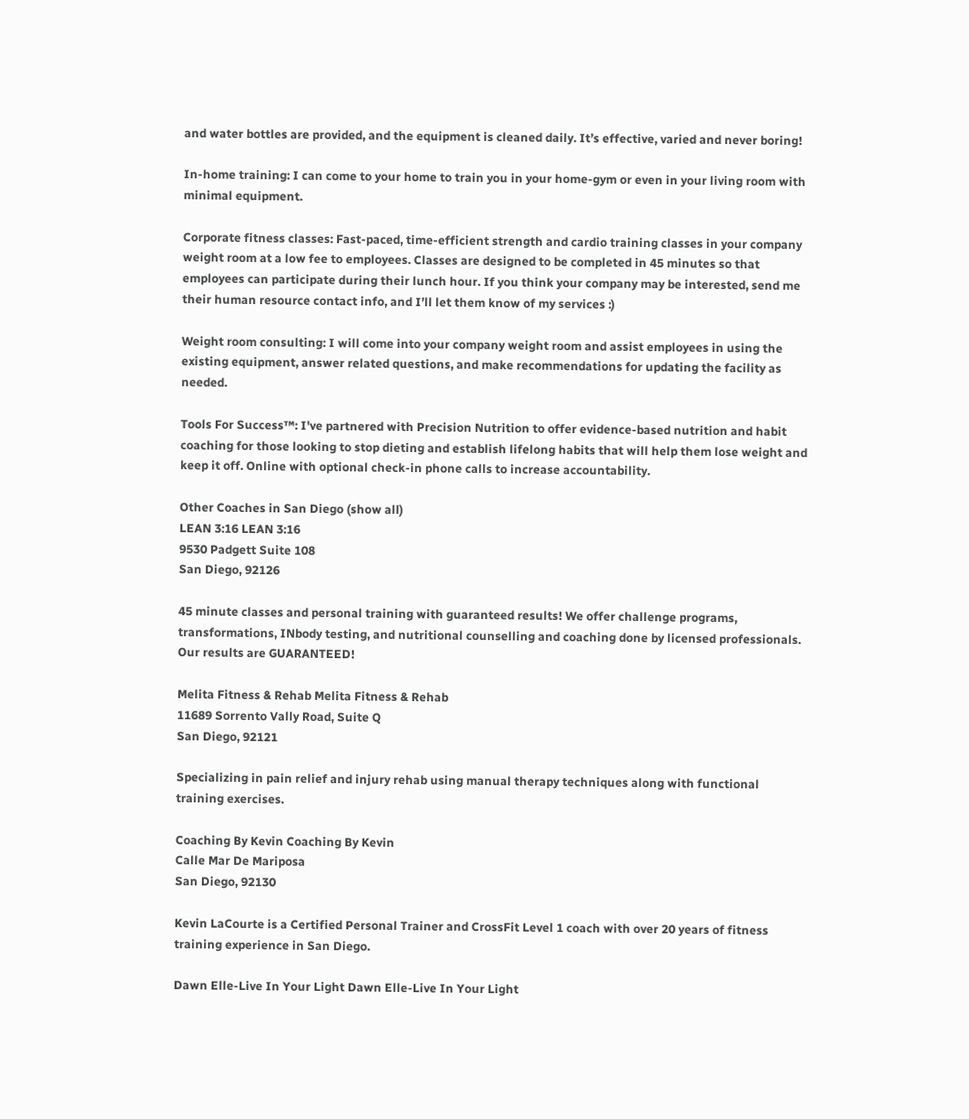and water bottles are provided, and the equipment is cleaned daily. It’s effective, varied and never boring!

In-home training: I can come to your home to train you in your home-gym or even in your living room with minimal equipment.

Corporate fitness classes: Fast-paced, time-efficient strength and cardio training classes in your company weight room at a low fee to employees. Classes are designed to be completed in 45 minutes so that employees can participate during their lunch hour. If you think your company may be interested, send me their human resource contact info, and I’ll let them know of my services :)

Weight room consulting: I will come into your company weight room and assist employees in using the existing equipment, answer related questions, and make recommendations for updating the facility as needed.

Tools For Success™: I've partnered with Precision Nutrition to offer evidence-based nutrition and habit coaching for those looking to stop dieting and establish lifelong habits that will help them lose weight and keep it off. Online with optional check-in phone calls to increase accountability.

Other Coaches in San Diego (show all)
LEAN 3:16 LEAN 3:16
9530 Padgett Suite 108
San Diego, 92126

45 minute classes and personal training with guaranteed results! We offer challenge programs, transformations, INbody testing, and nutritional counselling and coaching done by licensed professionals. Our results are GUARANTEED!

Melita Fitness & Rehab Melita Fitness & Rehab
11689 Sorrento Vally Road, Suite Q
San Diego, 92121

Specializing in pain relief and injury rehab using manual therapy techniques along with functional training exercises.

Coaching By Kevin Coaching By Kevin
Calle Mar De Mariposa
San Diego, 92130

Kevin LaCourte is a Certified Personal Trainer and CrossFit Level 1 coach with over 20 years of fitness training experience in San Diego.

Dawn Elle-Live In Your Light Dawn Elle-Live In Your Light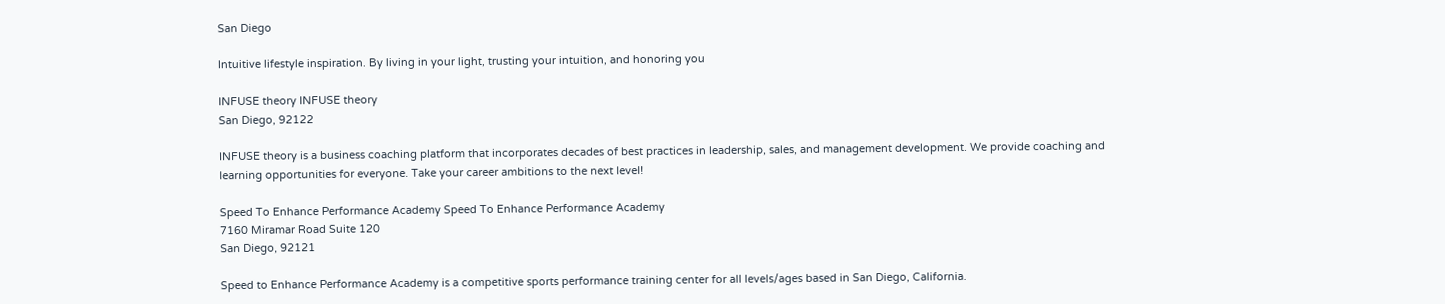San Diego

Intuitive lifestyle inspiration. By living in your light, trusting your intuition, and honoring you

INFUSE theory INFUSE theory
San Diego, 92122

INFUSE theory is a business coaching platform that incorporates decades of best practices in leadership, sales, and management development. We provide coaching and learning opportunities for everyone. Take your career ambitions to the next level!

Speed To Enhance Performance Academy Speed To Enhance Performance Academy
7160 Miramar Road Suite 120
San Diego, 92121

Speed to Enhance Performance Academy is a competitive sports performance training center for all levels/ages based in San Diego, California.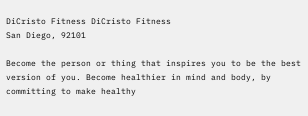DiCristo Fitness DiCristo Fitness
San Diego, 92101

Become the person or thing that inspires you to be the best version of you. Become healthier in mind and body, by committing to make healthy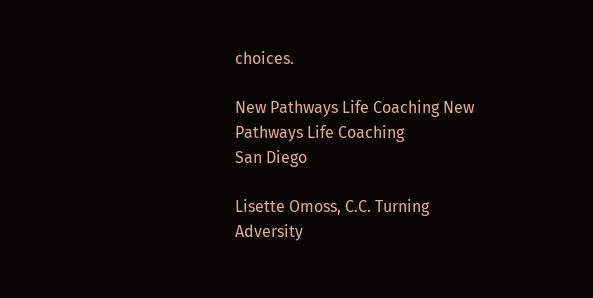choices.

New Pathways Life Coaching New Pathways Life Coaching
San Diego

Lisette Omoss, C.C. Turning Adversity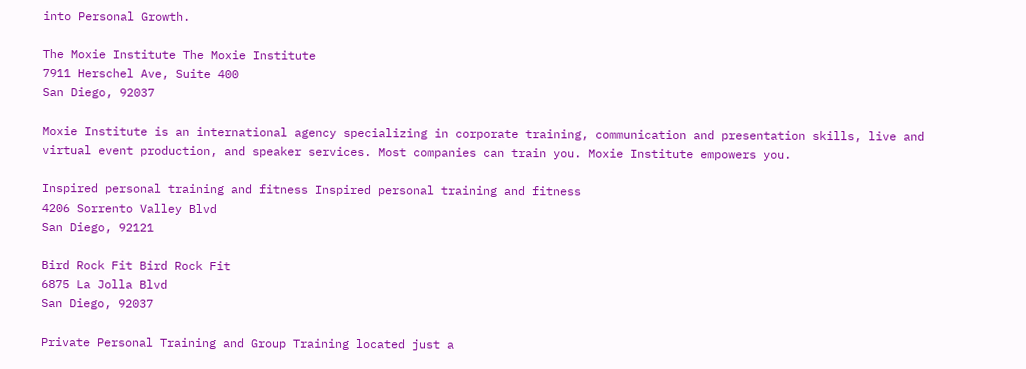into Personal Growth.

The Moxie Institute The Moxie Institute
7911 Herschel Ave, Suite 400
San Diego, 92037

Moxie Institute is an international agency specializing in corporate training, communication and presentation skills, live and virtual event production, and speaker services. Most companies can train you. Moxie Institute empowers you.

Inspired personal training and fitness Inspired personal training and fitness
4206 Sorrento Valley Blvd
San Diego, 92121

Bird Rock Fit Bird Rock Fit
6875 La Jolla Blvd
San Diego, 92037

Private Personal Training and Group Training located just a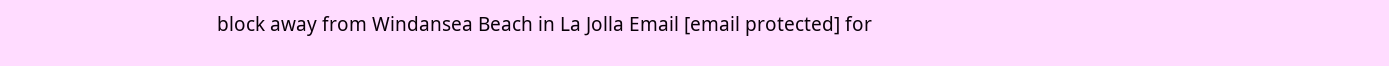block away from Windansea Beach in La Jolla Email [email protected] for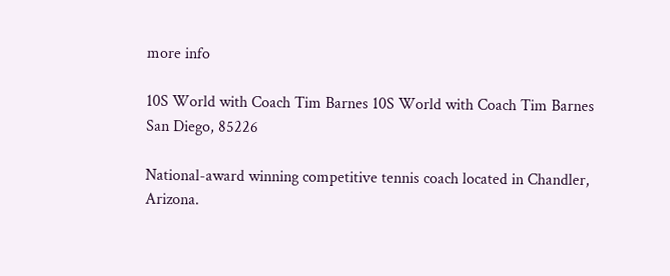more info

10S World with Coach Tim Barnes 10S World with Coach Tim Barnes
San Diego, 85226

National-award winning competitive tennis coach located in Chandler, Arizona.